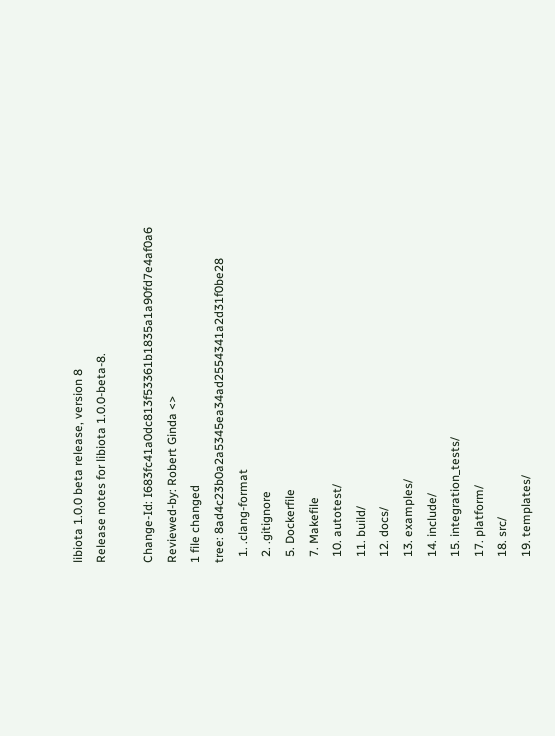libiota 1.0.0 beta release, version 8
Release notes for libiota 1.0.0-beta-8.

Change-Id: I683fc41a0dc813f53361b1835a1a90fd7e4af0a6
Reviewed-by: Robert Ginda <>
1 file changed
tree: 8ad4c23b0a2a5345ea34ad2554341a2d31f0be28
  1. .clang-format
  2. .gitignore
  5. Dockerfile
  7. Makefile
  10. autotest/
  11. build/
  12. docs/
  13. examples/
  14. include/
  15. integration_tests/
  17. platform/
  18. src/
  19. templates/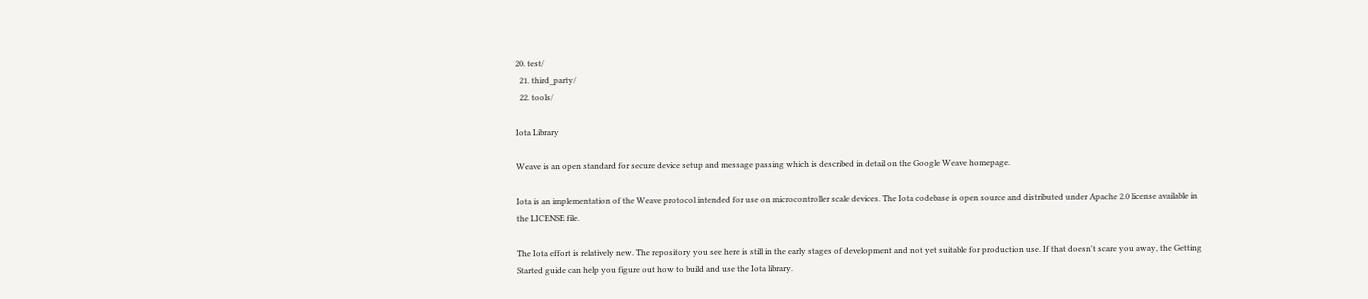20. test/
  21. third_party/
  22. tools/

Iota Library

Weave is an open standard for secure device setup and message passing which is described in detail on the Google Weave homepage.

Iota is an implementation of the Weave protocol intended for use on microcontroller scale devices. The Iota codebase is open source and distributed under Apache 2.0 license available in the LICENSE file.

The Iota effort is relatively new. The repository you see here is still in the early stages of development and not yet suitable for production use. If that doesn't scare you away, the Getting Started guide can help you figure out how to build and use the Iota library.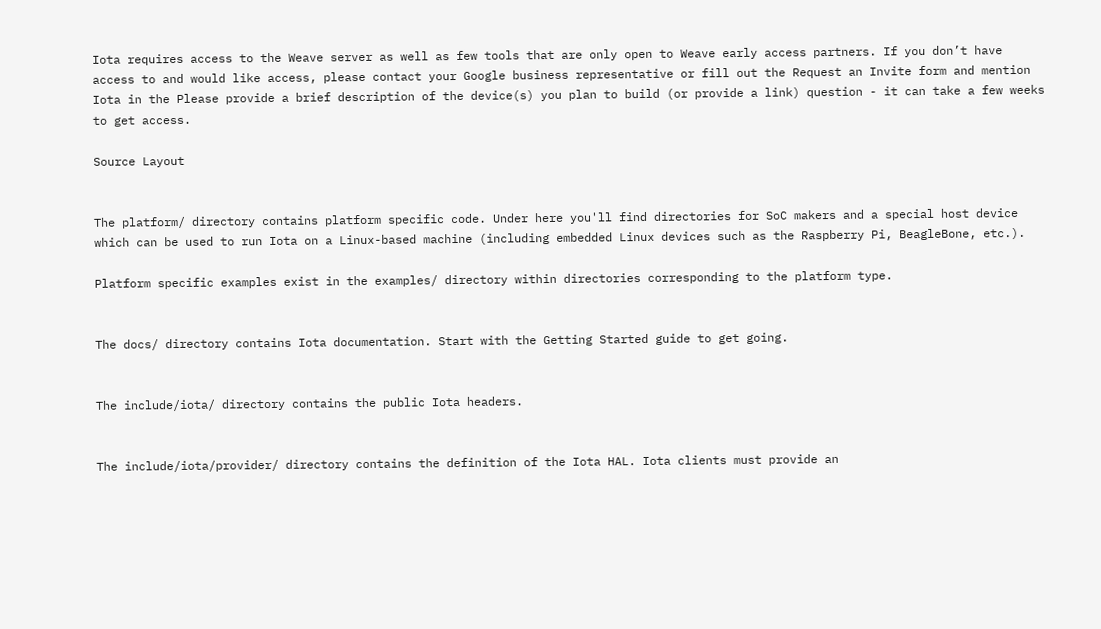Iota requires access to the Weave server as well as few tools that are only open to Weave early access partners. If you don’t have access to and would like access, please contact your Google business representative or fill out the Request an Invite form and mention Iota in the Please provide a brief description of the device(s) you plan to build (or provide a link) question - it can take a few weeks to get access.

Source Layout


The platform/ directory contains platform specific code. Under here you'll find directories for SoC makers and a special host device which can be used to run Iota on a Linux-based machine (including embedded Linux devices such as the Raspberry Pi, BeagleBone, etc.).

Platform specific examples exist in the examples/ directory within directories corresponding to the platform type.


The docs/ directory contains Iota documentation. Start with the Getting Started guide to get going.


The include/iota/ directory contains the public Iota headers.


The include/iota/provider/ directory contains the definition of the Iota HAL. Iota clients must provide an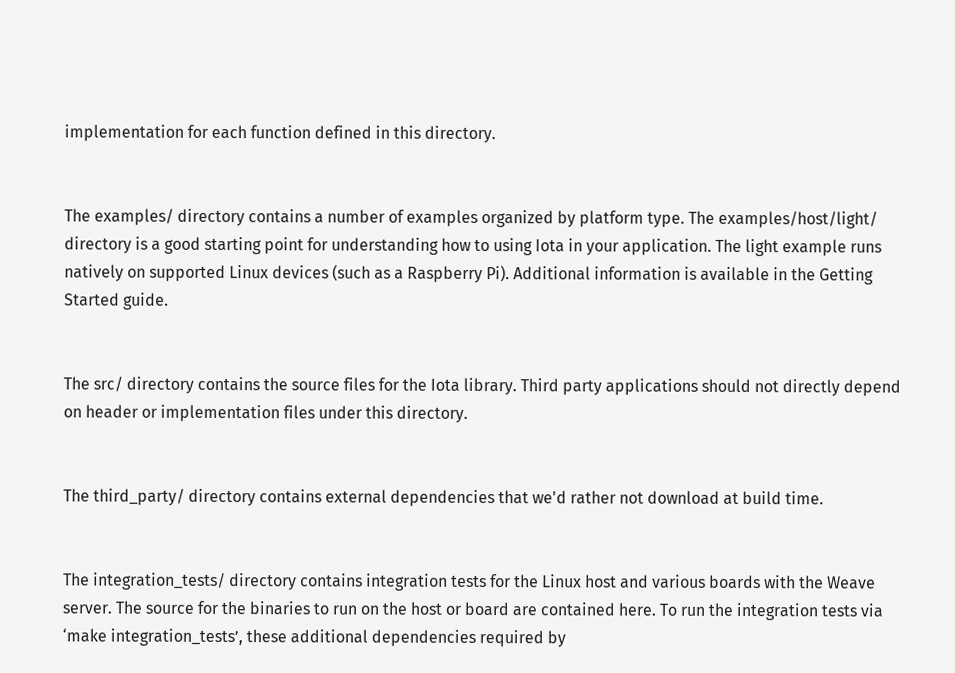implementation for each function defined in this directory.


The examples/ directory contains a number of examples organized by platform type. The examples/host/light/ directory is a good starting point for understanding how to using Iota in your application. The light example runs natively on supported Linux devices (such as a Raspberry Pi). Additional information is available in the Getting Started guide.


The src/ directory contains the source files for the Iota library. Third party applications should not directly depend on header or implementation files under this directory.


The third_party/ directory contains external dependencies that we'd rather not download at build time.


The integration_tests/ directory contains integration tests for the Linux host and various boards with the Weave server. The source for the binaries to run on the host or board are contained here. To run the integration tests via ‘make integration_tests’, these additional dependencies required by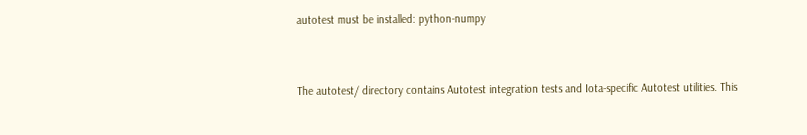autotest must be installed: python-numpy


The autotest/ directory contains Autotest integration tests and Iota-specific Autotest utilities. This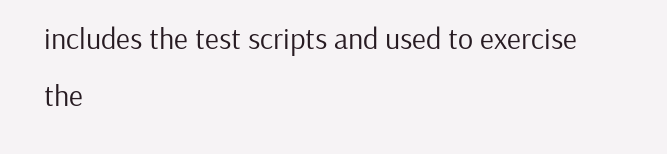includes the test scripts and used to exercise the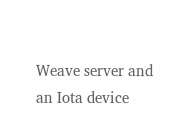Weave server and an Iota device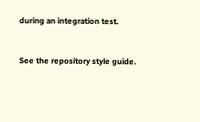during an integration test.


See the repository style guide.